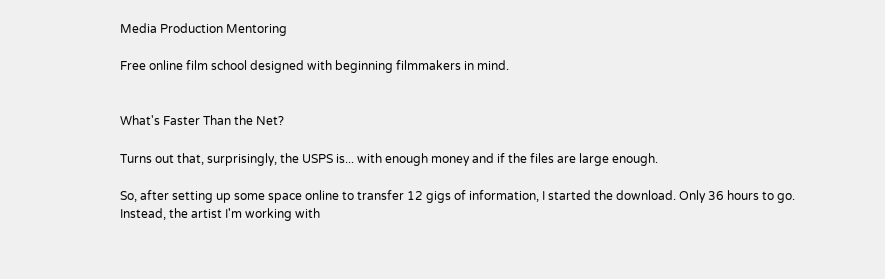Media Production Mentoring

Free online film school designed with beginning filmmakers in mind.


What's Faster Than the Net?

Turns out that, surprisingly, the USPS is... with enough money and if the files are large enough.

So, after setting up some space online to transfer 12 gigs of information, I started the download. Only 36 hours to go. Instead, the artist I'm working with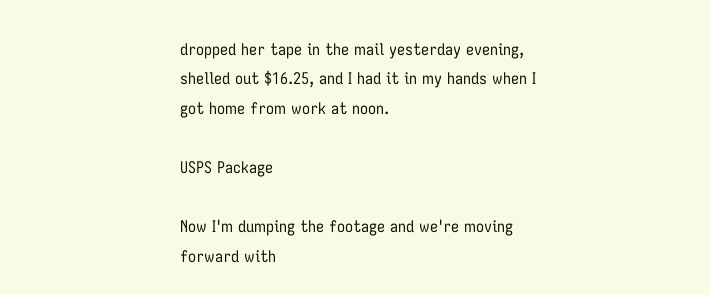dropped her tape in the mail yesterday evening, shelled out $16.25, and I had it in my hands when I got home from work at noon.

USPS Package

Now I'm dumping the footage and we're moving forward with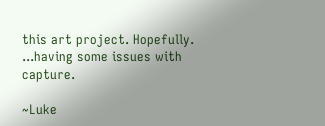this art project. Hopefully. ...having some issues with capture.

~Luke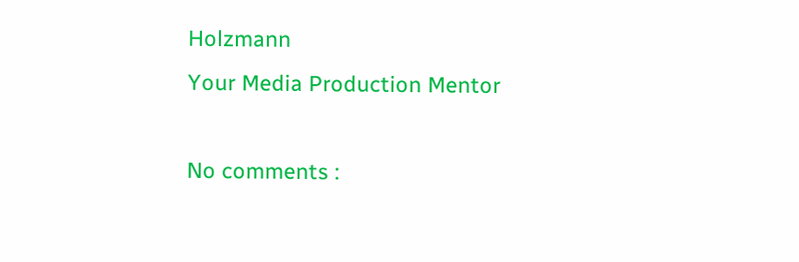Holzmann
Your Media Production Mentor

No comments :